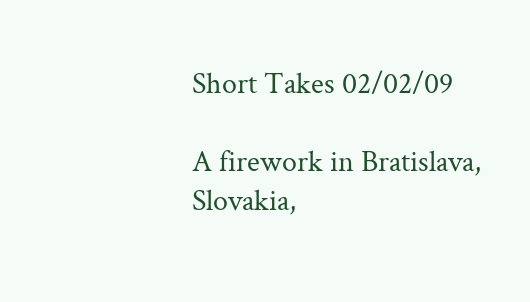Short Takes 02/02/09

A firework in Bratislava, Slovakia,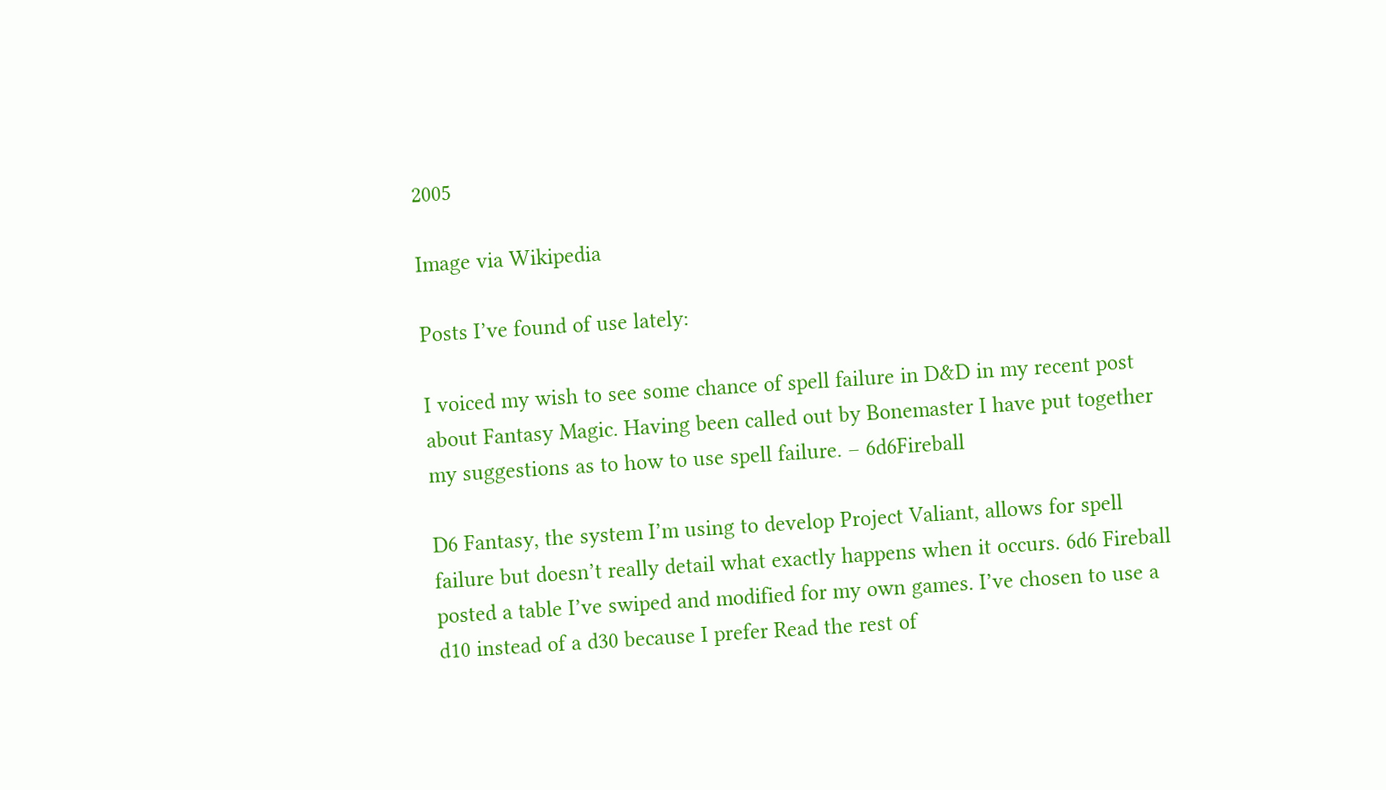2005

Image via Wikipedia

Posts I’ve found of use lately:

I voiced my wish to see some chance of spell failure in D&D in my recent post about Fantasy Magic. Having been called out by Bonemaster I have put together my suggestions as to how to use spell failure. – 6d6Fireball

D6 Fantasy, the system I’m using to develop Project Valiant, allows for spell failure but doesn’t really detail what exactly happens when it occurs. 6d6 Fireball posted a table I’ve swiped and modified for my own games. I’ve chosen to use a d10 instead of a d30 because I prefer Read the rest of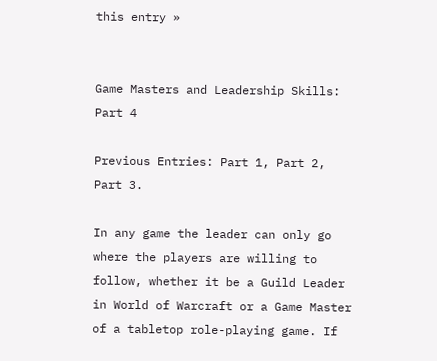this entry »


Game Masters and Leadership Skills: Part 4

Previous Entries: Part 1, Part 2, Part 3.

In any game the leader can only go where the players are willing to follow, whether it be a Guild Leader in World of Warcraft or a Game Master of a tabletop role-playing game. If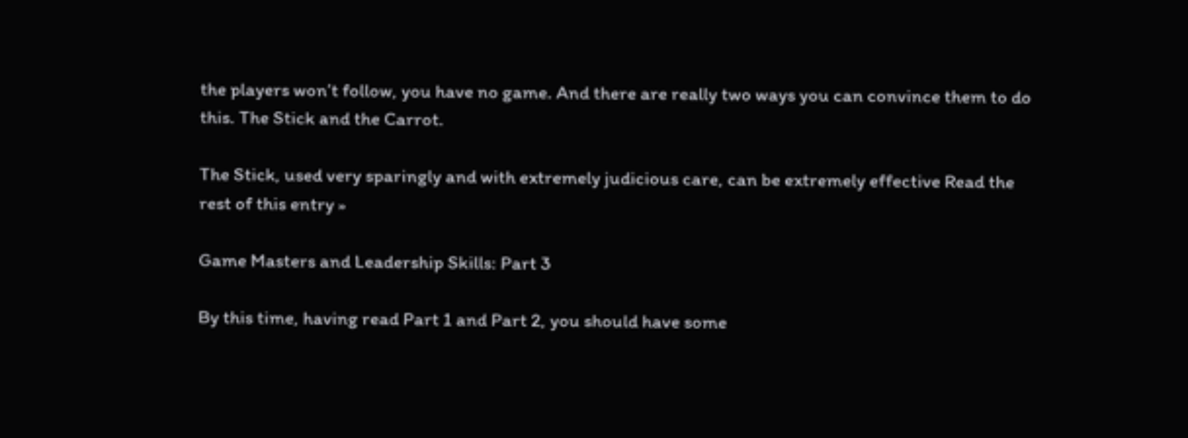the players won’t follow, you have no game. And there are really two ways you can convince them to do this. The Stick and the Carrot.

The Stick, used very sparingly and with extremely judicious care, can be extremely effective Read the rest of this entry »

Game Masters and Leadership Skills: Part 3

By this time, having read Part 1 and Part 2, you should have some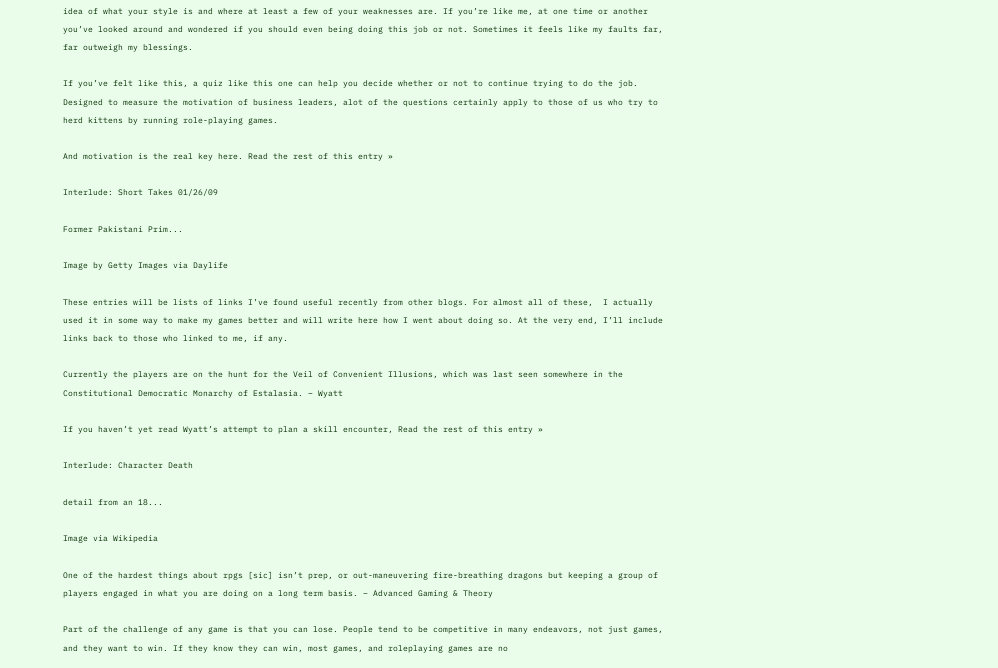idea of what your style is and where at least a few of your weaknesses are. If you’re like me, at one time or another you’ve looked around and wondered if you should even being doing this job or not. Sometimes it feels like my faults far, far outweigh my blessings.

If you’ve felt like this, a quiz like this one can help you decide whether or not to continue trying to do the job. Designed to measure the motivation of business leaders, alot of the questions certainly apply to those of us who try to herd kittens by running role-playing games.

And motivation is the real key here. Read the rest of this entry »

Interlude: Short Takes 01/26/09

Former Pakistani Prim...

Image by Getty Images via Daylife

These entries will be lists of links I’ve found useful recently from other blogs. For almost all of these,  I actually used it in some way to make my games better and will write here how I went about doing so. At the very end, I’ll include links back to those who linked to me, if any.

Currently the players are on the hunt for the Veil of Convenient Illusions, which was last seen somewhere in the Constitutional Democratic Monarchy of Estalasia. – Wyatt

If you haven’t yet read Wyatt’s attempt to plan a skill encounter, Read the rest of this entry »

Interlude: Character Death

detail from an 18...

Image via Wikipedia

One of the hardest things about rpgs [sic] isn’t prep, or out-maneuvering fire-breathing dragons but keeping a group of players engaged in what you are doing on a long term basis. – Advanced Gaming & Theory

Part of the challenge of any game is that you can lose. People tend to be competitive in many endeavors, not just games, and they want to win. If they know they can win, most games, and roleplaying games are no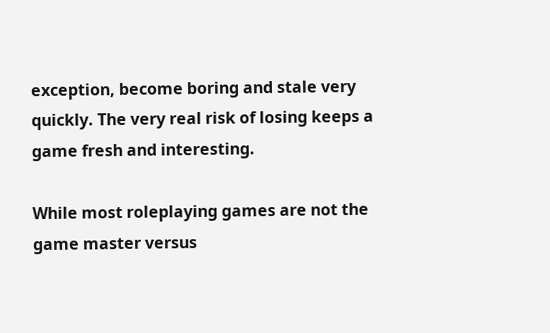exception, become boring and stale very quickly. The very real risk of losing keeps a game fresh and interesting.

While most roleplaying games are not the game master versus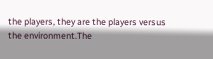the players, they are the players versus the environment.The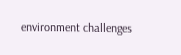environment challenges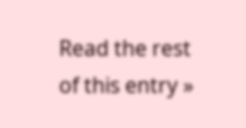Read the rest of this entry »